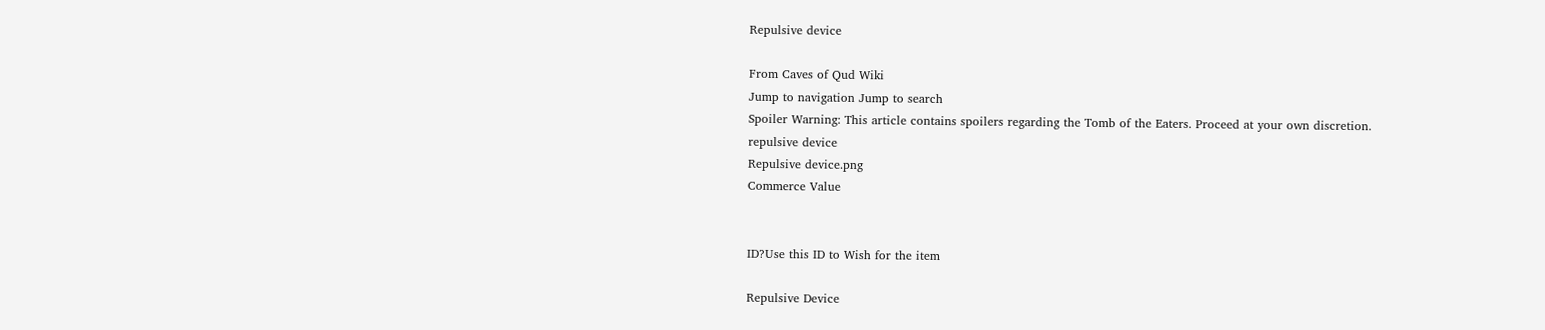Repulsive device

From Caves of Qud Wiki
Jump to navigation Jump to search
Spoiler Warning: This article contains spoilers regarding the Tomb of the Eaters. Proceed at your own discretion.
repulsive device
Repulsive device.png
Commerce Value


ID?Use this ID to Wish for the item

Repulsive Device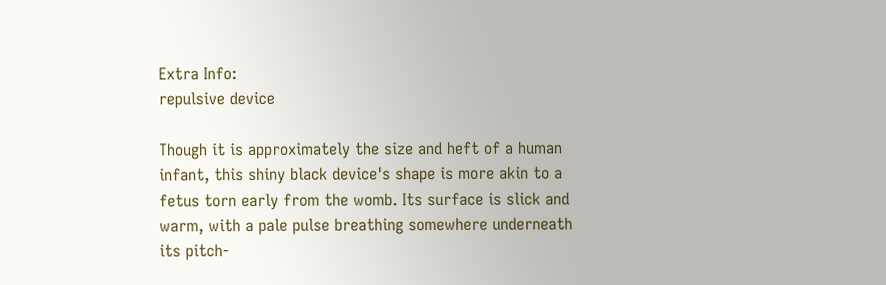Extra Info:
repulsive device

Though it is approximately the size and heft of a human infant, this shiny black device's shape is more akin to a fetus torn early from the womb. Its surface is slick and warm, with a pale pulse breathing somewhere underneath its pitch-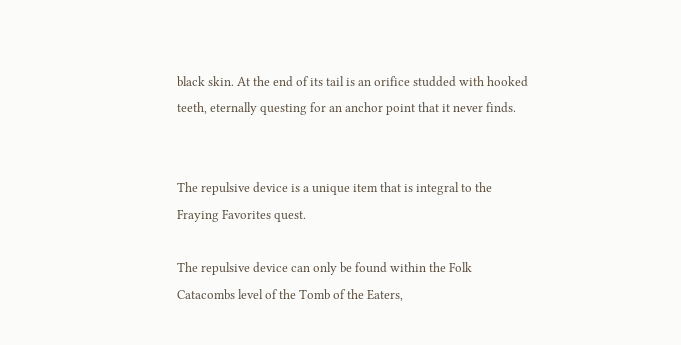black skin. At the end of its tail is an orifice studded with hooked teeth, eternally questing for an anchor point that it never finds.


The repulsive device is a unique item that is integral to the Fraying Favorites quest.

The repulsive device can only be found within the Folk Catacombs level of the Tomb of the Eaters,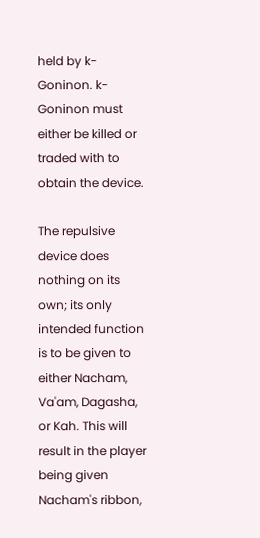held by k-Goninon. k-Goninon must either be killed or traded with to obtain the device.

The repulsive device does nothing on its own; its only intended function is to be given to either Nacham, Va'am, Dagasha, or Kah. This will result in the player being given Nacham's ribbon,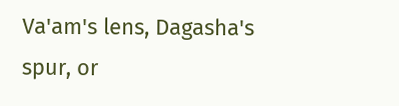Va'am's lens, Dagasha's spur, or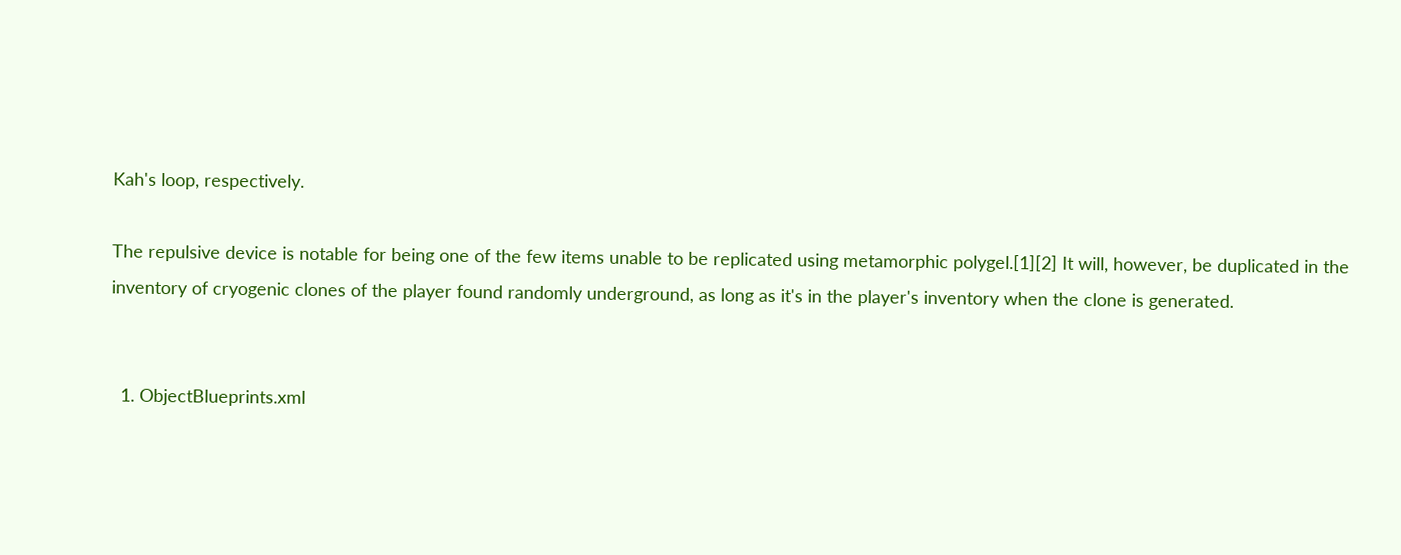Kah's loop, respectively.

The repulsive device is notable for being one of the few items unable to be replicated using metamorphic polygel.[1][2] It will, however, be duplicated in the inventory of cryogenic clones of the player found randomly underground, as long as it's in the player's inventory when the clone is generated.


  1. ObjectBlueprints.xml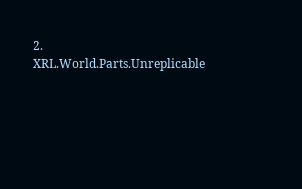2. XRL.World.Parts.Unreplicable